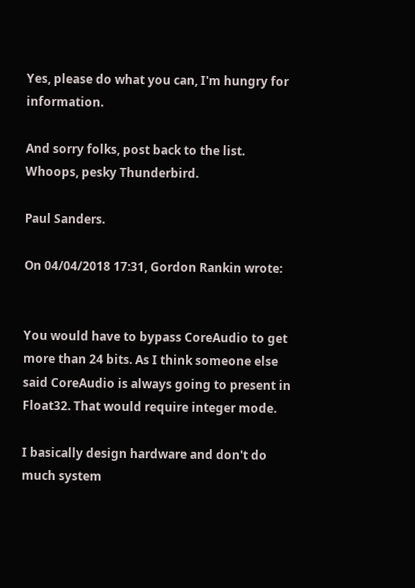Yes, please do what you can, I'm hungry for information.

And sorry folks, post back to the list.  Whoops, pesky Thunderbird.

Paul Sanders.

On 04/04/2018 17:31, Gordon Rankin wrote:


You would have to bypass CoreAudio to get more than 24 bits. As I think someone else said CoreAudio is always going to present in Float32. That would require integer mode.

I basically design hardware and don't do much system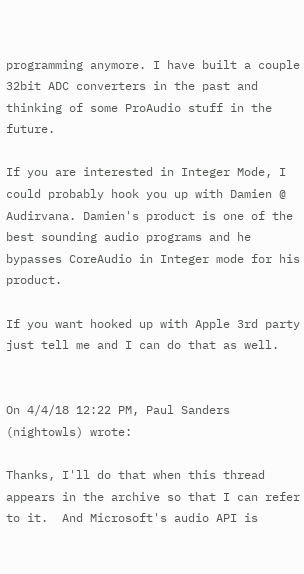programming anymore. I have built a couple 32bit ADC converters in the past and thinking of some ProAudio stuff in the future.

If you are interested in Integer Mode, I could probably hook you up with Damien @ Audirvana. Damien's product is one of the best sounding audio programs and he bypasses CoreAudio in Integer mode for his product.

If you want hooked up with Apple 3rd party just tell me and I can do that as well.


On 4/4/18 12:22 PM, Paul Sanders (nightowls) wrote:

Thanks, I'll do that when this thread appears in the archive so that I can refer to it.  And Microsoft's audio API is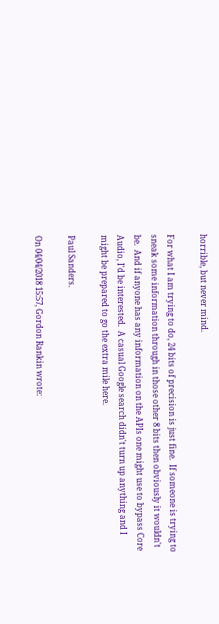horrible, but never mind.

For what I am trying to do, 24 bits of precision is just fine.  If someone is trying to sneak some information through in those other 8 bits then obviously it wouldn't be.  And if anyone has any information on the APIs one might use to bypass Core Audio, I'd be interested.  A casual Google search didn't turn up anything and I might be prepared to go the extra mile here.

Paul Sanders.

On 04/04/2018 15:57, Gordon Rankin wrote: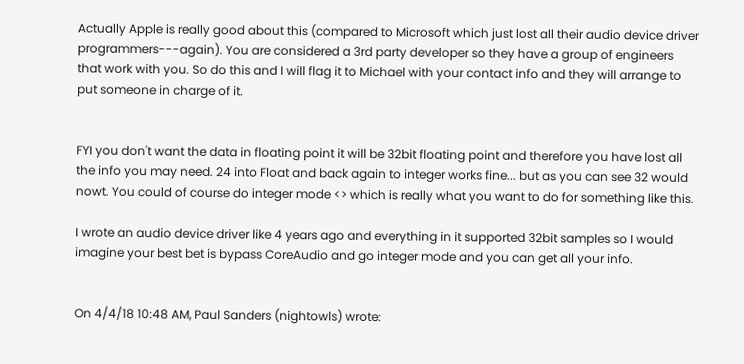Actually Apple is really good about this (compared to Microsoft which just lost all their audio device driver programmers---again). You are considered a 3rd party developer so they have a group of engineers that work with you. So do this and I will flag it to Michael with your contact info and they will arrange to put someone in charge of it.


FYI you don't want the data in floating point it will be 32bit floating point and therefore you have lost all the info you may need. 24 into Float and back again to integer works fine... but as you can see 32 would nowt. You could of course do integer mode <> which is really what you want to do for something like this.

I wrote an audio device driver like 4 years ago and everything in it supported 32bit samples so I would imagine your best bet is bypass CoreAudio and go integer mode and you can get all your info.


On 4/4/18 10:48 AM, Paul Sanders (nightowls) wrote: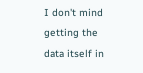I don't mind getting the data itself in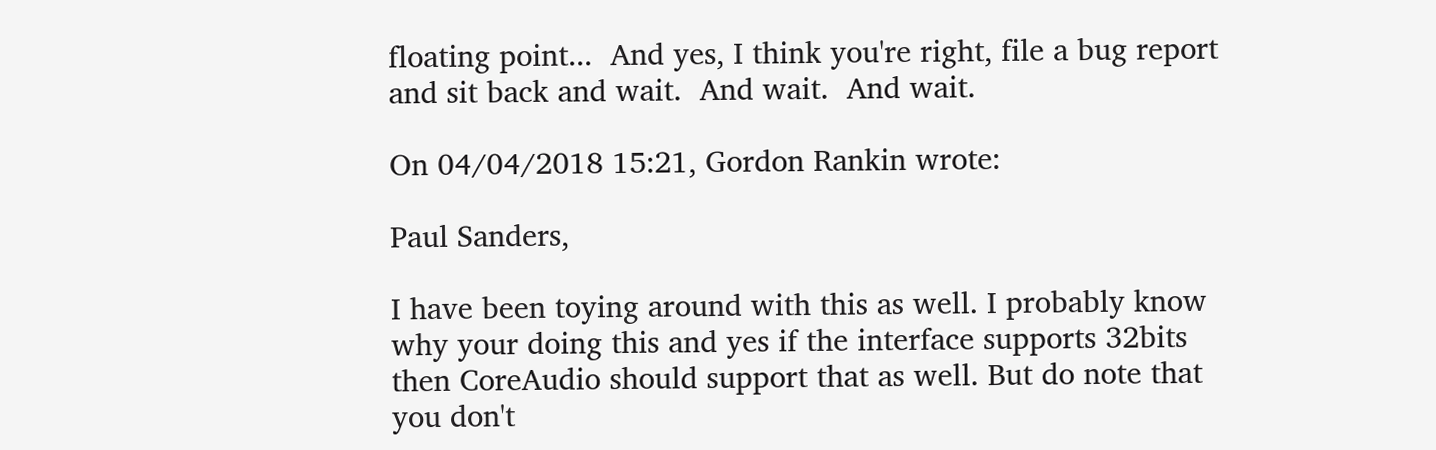floating point...  And yes, I think you're right, file a bug report and sit back and wait.  And wait.  And wait.

On 04/04/2018 15:21, Gordon Rankin wrote:

Paul Sanders,

I have been toying around with this as well. I probably know why your doing this and yes if the interface supports 32bits then CoreAudio should support that as well. But do note that you don't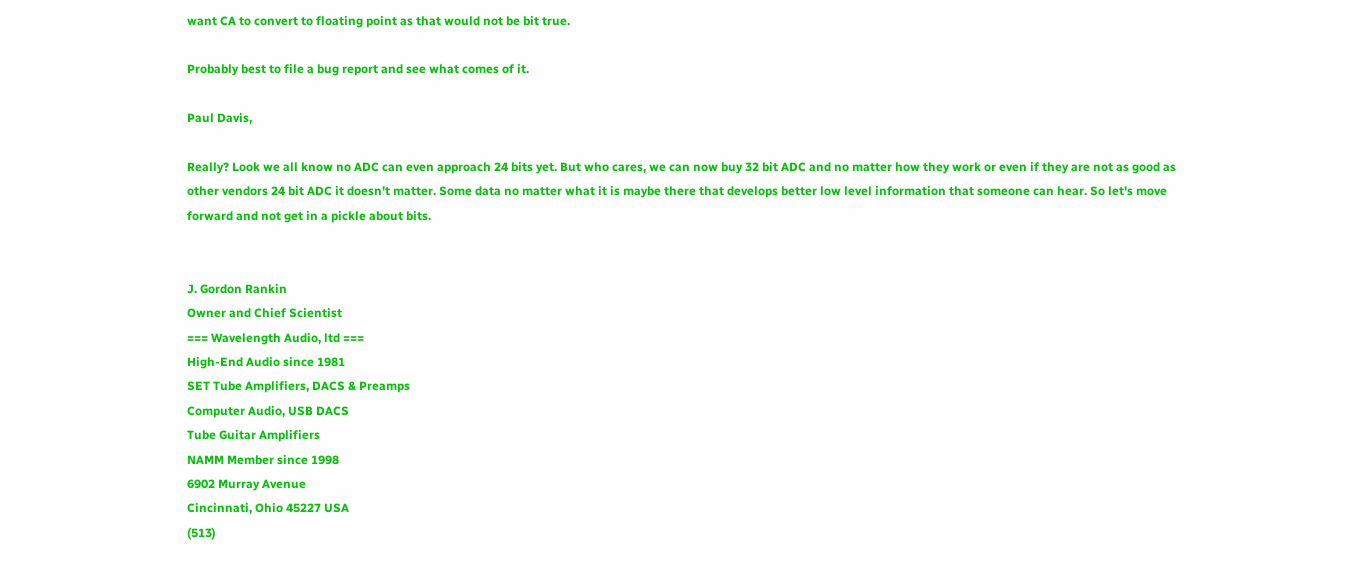want CA to convert to floating point as that would not be bit true.

Probably best to file a bug report and see what comes of it.

Paul Davis,

Really? Look we all know no ADC can even approach 24 bits yet. But who cares, we can now buy 32 bit ADC and no matter how they work or even if they are not as good as other vendors 24 bit ADC it doesn't matter. Some data no matter what it is maybe there that develops better low level information that someone can hear. So let's move forward and not get in a pickle about bits.


J. Gordon Rankin
Owner and Chief Scientist
=== Wavelength Audio, ltd ===
High-End Audio since 1981
SET Tube Amplifiers, DACS & Preamps
Computer Audio, USB DACS
Tube Guitar Amplifiers
NAMM Member since 1998
6902 Murray Avenue
Cincinnati, Ohio 45227 USA
(513)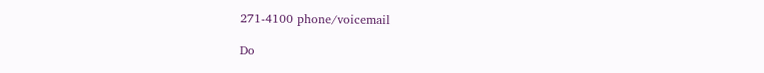271-4100 phone/voicemail

Do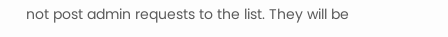not post admin requests to the list. They will be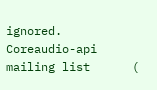ignored.
Coreaudio-api mailing list      (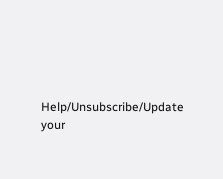Help/Unsubscribe/Update your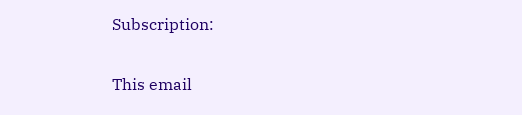Subscription:

This email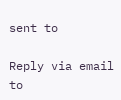sent to

Reply via email to